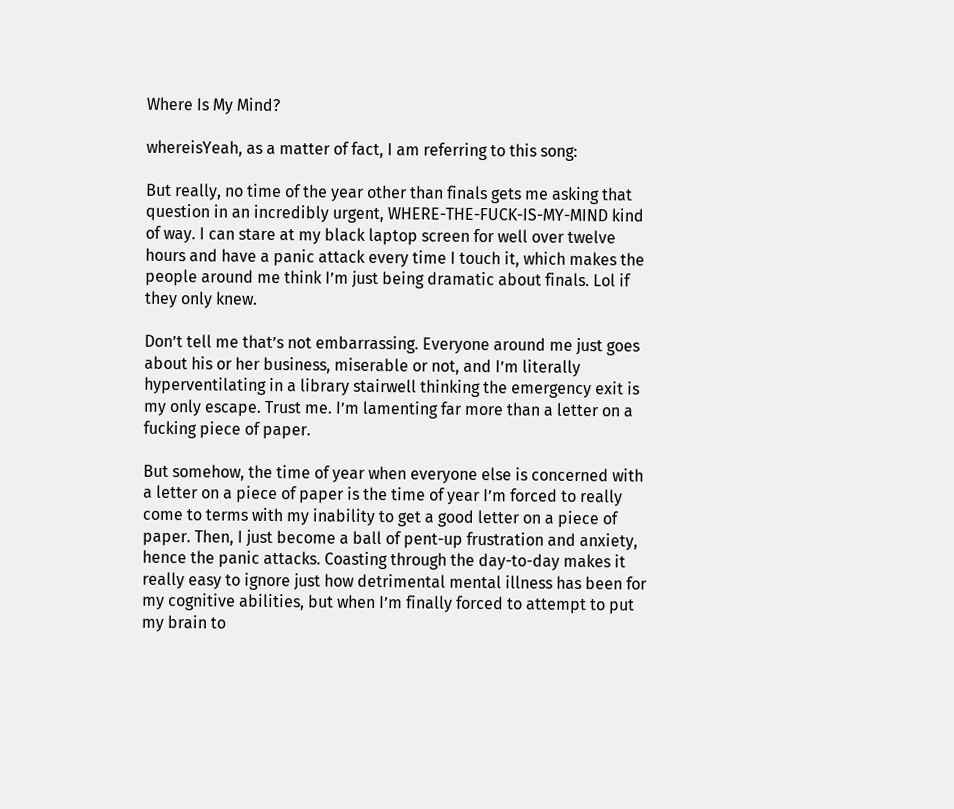Where Is My Mind?

whereisYeah, as a matter of fact, I am referring to this song:

But really, no time of the year other than finals gets me asking that question in an incredibly urgent, WHERE-THE-FUCK-IS-MY-MIND kind of way. I can stare at my black laptop screen for well over twelve hours and have a panic attack every time I touch it, which makes the people around me think I’m just being dramatic about finals. Lol if they only knew.

Don’t tell me that’s not embarrassing. Everyone around me just goes about his or her business, miserable or not, and I’m literally hyperventilating in a library stairwell thinking the emergency exit is my only escape. Trust me. I’m lamenting far more than a letter on a fucking piece of paper.

But somehow, the time of year when everyone else is concerned with a letter on a piece of paper is the time of year I’m forced to really come to terms with my inability to get a good letter on a piece of paper. Then, I just become a ball of pent-up frustration and anxiety, hence the panic attacks. Coasting through the day-to-day makes it really easy to ignore just how detrimental mental illness has been for my cognitive abilities, but when I’m finally forced to attempt to put my brain to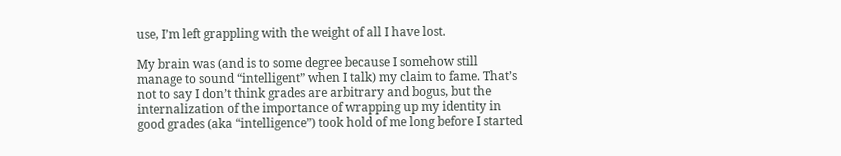use, I’m left grappling with the weight of all I have lost.

My brain was (and is to some degree because I somehow still manage to sound “intelligent” when I talk) my claim to fame. That’s not to say I don’t think grades are arbitrary and bogus, but the internalization of the importance of wrapping up my identity in good grades (aka “intelligence”) took hold of me long before I started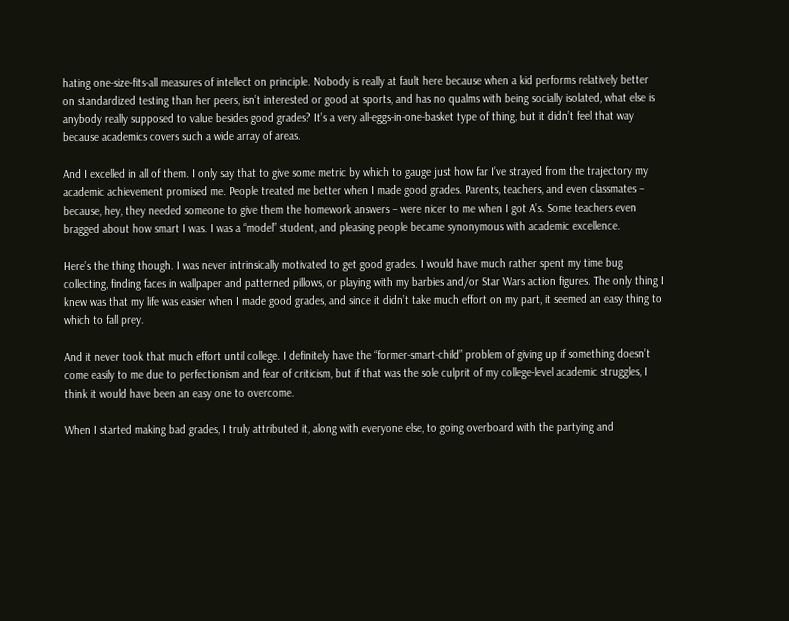hating one-size-fits-all measures of intellect on principle. Nobody is really at fault here because when a kid performs relatively better on standardized testing than her peers, isn’t interested or good at sports, and has no qualms with being socially isolated, what else is anybody really supposed to value besides good grades? It’s a very all-eggs-in-one-basket type of thing, but it didn’t feel that way because academics covers such a wide array of areas.

And I excelled in all of them. I only say that to give some metric by which to gauge just how far I’ve strayed from the trajectory my academic achievement promised me. People treated me better when I made good grades. Parents, teachers, and even classmates – because, hey, they needed someone to give them the homework answers – were nicer to me when I got A’s. Some teachers even bragged about how smart I was. I was a “model” student, and pleasing people became synonymous with academic excellence.

Here’s the thing though. I was never intrinsically motivated to get good grades. I would have much rather spent my time bug collecting, finding faces in wallpaper and patterned pillows, or playing with my barbies and/or Star Wars action figures. The only thing I knew was that my life was easier when I made good grades, and since it didn’t take much effort on my part, it seemed an easy thing to which to fall prey.

And it never took that much effort until college. I definitely have the “former-smart-child” problem of giving up if something doesn’t come easily to me due to perfectionism and fear of criticism, but if that was the sole culprit of my college-level academic struggles, I think it would have been an easy one to overcome.

When I started making bad grades, I truly attributed it, along with everyone else, to going overboard with the partying and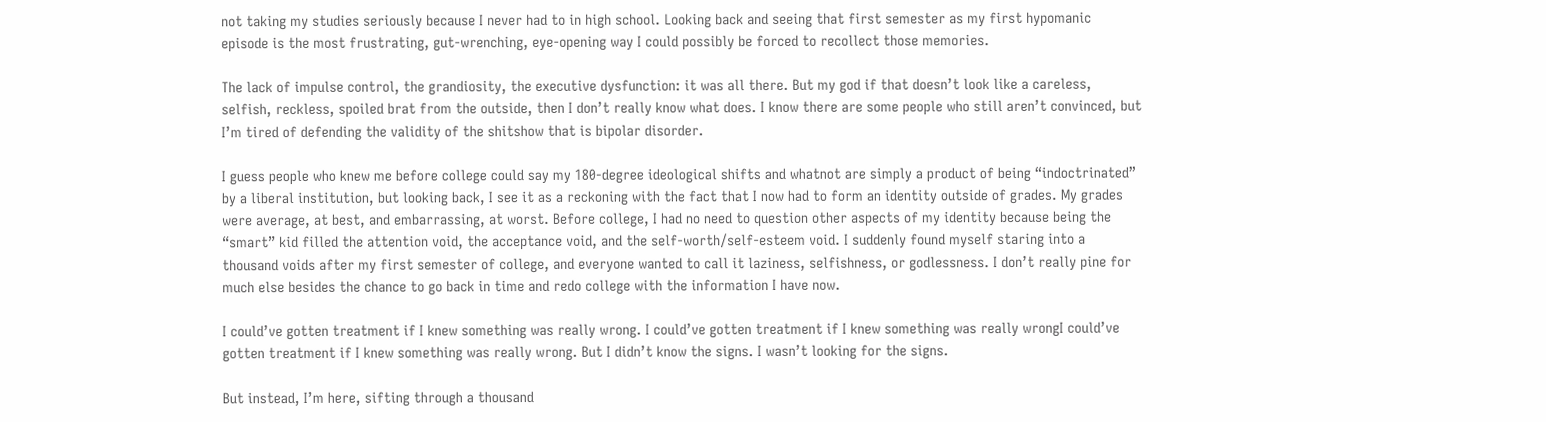not taking my studies seriously because I never had to in high school. Looking back and seeing that first semester as my first hypomanic episode is the most frustrating, gut-wrenching, eye-opening way I could possibly be forced to recollect those memories.

The lack of impulse control, the grandiosity, the executive dysfunction: it was all there. But my god if that doesn’t look like a careless, selfish, reckless, spoiled brat from the outside, then I don’t really know what does. I know there are some people who still aren’t convinced, but I’m tired of defending the validity of the shitshow that is bipolar disorder.

I guess people who knew me before college could say my 180-degree ideological shifts and whatnot are simply a product of being “indoctrinated” by a liberal institution, but looking back, I see it as a reckoning with the fact that I now had to form an identity outside of grades. My grades were average, at best, and embarrassing, at worst. Before college, I had no need to question other aspects of my identity because being the “smart” kid filled the attention void, the acceptance void, and the self-worth/self-esteem void. I suddenly found myself staring into a thousand voids after my first semester of college, and everyone wanted to call it laziness, selfishness, or godlessness. I don’t really pine for much else besides the chance to go back in time and redo college with the information I have now.

I could’ve gotten treatment if I knew something was really wrong. I could’ve gotten treatment if I knew something was really wrongI could’ve gotten treatment if I knew something was really wrong. But I didn’t know the signs. I wasn’t looking for the signs.

But instead, I’m here, sifting through a thousand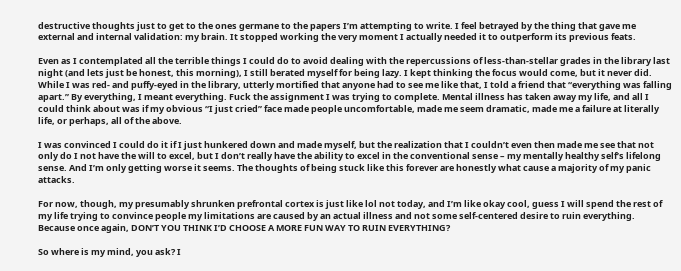destructive thoughts just to get to the ones germane to the papers I’m attempting to write. I feel betrayed by the thing that gave me external and internal validation: my brain. It stopped working the very moment I actually needed it to outperform its previous feats.

Even as I contemplated all the terrible things I could do to avoid dealing with the repercussions of less-than-stellar grades in the library last night (and lets just be honest, this morning), I still berated myself for being lazy. I kept thinking the focus would come, but it never did. While I was red- and puffy-eyed in the library, utterly mortified that anyone had to see me like that, I told a friend that “everything was falling apart.” By everything, I meant everything. Fuck the assignment I was trying to complete. Mental illness has taken away my life, and all I could think about was if my obvious “I just cried” face made people uncomfortable, made me seem dramatic, made me a failure at literally life, or perhaps, all of the above.

I was convinced I could do it if I just hunkered down and made myself, but the realization that I couldn’t even then made me see that not only do I not have the will to excel, but I don’t really have the ability to excel in the conventional sense – my mentally healthy self’s lifelong sense. And I’m only getting worse it seems. The thoughts of being stuck like this forever are honestly what cause a majority of my panic attacks.

For now, though, my presumably shrunken prefrontal cortex is just like lol not today, and I’m like okay cool, guess I will spend the rest of my life trying to convince people my limitations are caused by an actual illness and not some self-centered desire to ruin everything. Because once again, DON’T YOU THINK I’D CHOOSE A MORE FUN WAY TO RUIN EVERYTHING?

So where is my mind, you ask? I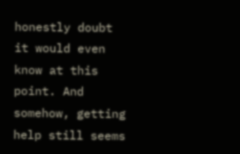honestly doubt it would even know at this point. And somehow, getting help still seems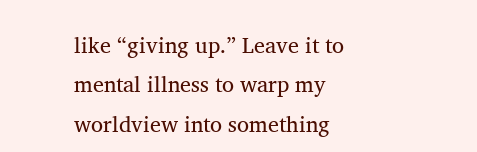like “giving up.” Leave it to mental illness to warp my worldview into something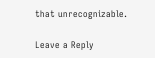that unrecognizable.

Leave a Reply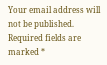Your email address will not be published. Required fields are marked *